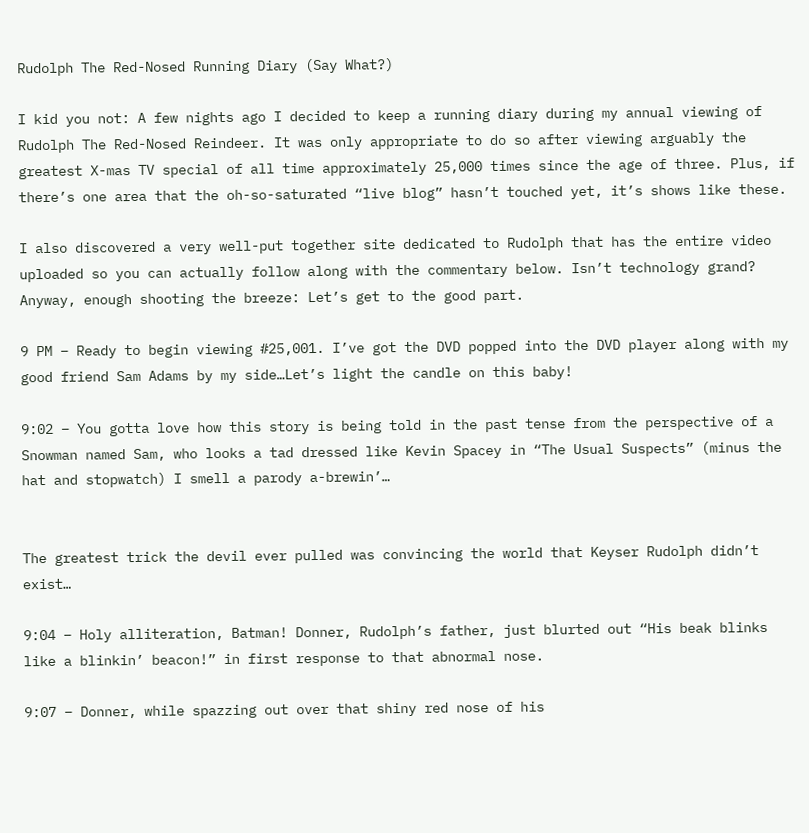Rudolph The Red-Nosed Running Diary (Say What?)

I kid you not: A few nights ago I decided to keep a running diary during my annual viewing of Rudolph The Red-Nosed Reindeer. It was only appropriate to do so after viewing arguably the greatest X-mas TV special of all time approximately 25,000 times since the age of three. Plus, if there’s one area that the oh-so-saturated “live blog” hasn’t touched yet, it’s shows like these.

I also discovered a very well-put together site dedicated to Rudolph that has the entire video uploaded so you can actually follow along with the commentary below. Isn’t technology grand? Anyway, enough shooting the breeze: Let’s get to the good part.

9 PM – Ready to begin viewing #25,001. I’ve got the DVD popped into the DVD player along with my good friend Sam Adams by my side…Let’s light the candle on this baby!

9:02 – You gotta love how this story is being told in the past tense from the perspective of a Snowman named Sam, who looks a tad dressed like Kevin Spacey in “The Usual Suspects” (minus the hat and stopwatch) I smell a parody a-brewin’…


The greatest trick the devil ever pulled was convincing the world that Keyser Rudolph didn’t exist…

9:04 – Holy alliteration, Batman! Donner, Rudolph’s father, just blurted out “His beak blinks like a blinkin’ beacon!” in first response to that abnormal nose.

9:07 – Donner, while spazzing out over that shiny red nose of his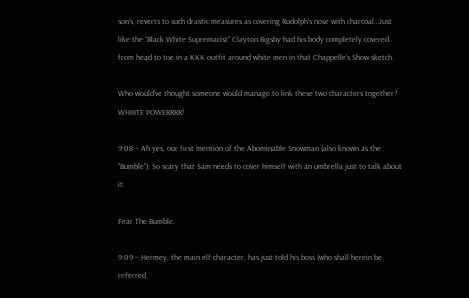son’s, reverts to such drastic measures as covering Rudolph’s nose with charcoal…Just like the “Black White Supremacist” Clayton Bigsby had his body completely covered from head to toe in a KKK outfit around white men in that Chappelle’s Show sketch.

Who would’ve thought someone would manage to link these two characters together? WHIIITE POWERRRR!

9:08 – Ah yes, our first mention of the Abominable Snowman (also known as the “Bumble”): So scary that Sam needs to cover himself with an umbrella just to talk about it.

Fear The Bumble.

9:09 – Hermey, the main elf character, has just told his boss (who shall herein be referred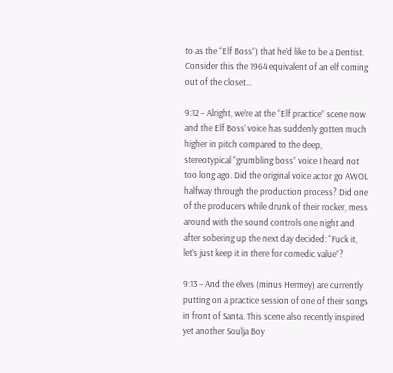to as the “Elf Boss”) that he’d like to be a Dentist. Consider this the 1964 equivalent of an elf coming out of the closet…

9:12 – Alright, we’re at the “Elf practice” scene now and the Elf Boss’ voice has suddenly gotten much higher in pitch compared to the deep, stereotypical “grumbling boss” voice I heard not too long ago. Did the original voice actor go AWOL halfway through the production process? Did one of the producers while drunk of their rocker, mess around with the sound controls one night and after sobering up the next day decided: “Fuck it, let’s just keep it in there for comedic value”?

9:13 – And the elves (minus Hermey) are currently putting on a practice session of one of their songs in front of Santa. This scene also recently inspired yet another Soulja Boy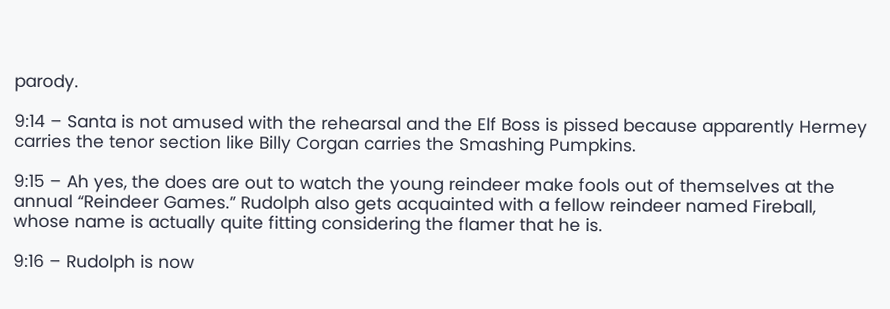parody.

9:14 – Santa is not amused with the rehearsal and the Elf Boss is pissed because apparently Hermey carries the tenor section like Billy Corgan carries the Smashing Pumpkins.

9:15 – Ah yes, the does are out to watch the young reindeer make fools out of themselves at the annual “Reindeer Games.” Rudolph also gets acquainted with a fellow reindeer named Fireball, whose name is actually quite fitting considering the flamer that he is.

9:16 – Rudolph is now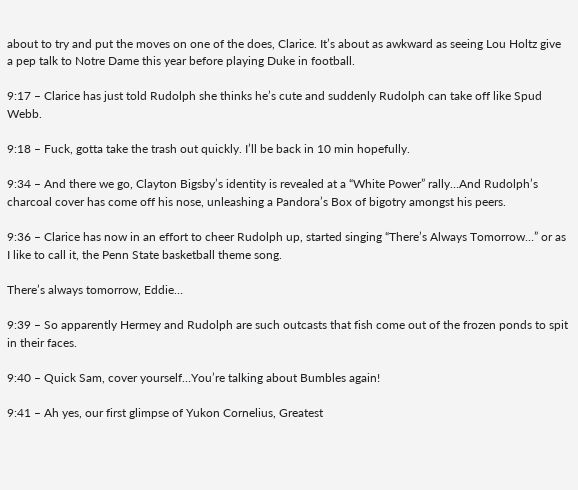about to try and put the moves on one of the does, Clarice. It’s about as awkward as seeing Lou Holtz give a pep talk to Notre Dame this year before playing Duke in football.

9:17 – Clarice has just told Rudolph she thinks he’s cute and suddenly Rudolph can take off like Spud Webb.

9:18 – Fuck, gotta take the trash out quickly. I’ll be back in 10 min hopefully.

9:34 – And there we go, Clayton Bigsby’s identity is revealed at a “White Power” rally…And Rudolph’s charcoal cover has come off his nose, unleashing a Pandora’s Box of bigotry amongst his peers.

9:36 – Clarice has now in an effort to cheer Rudolph up, started singing “There’s Always Tomorrow…” or as I like to call it, the Penn State basketball theme song.

There’s always tomorrow, Eddie…

9:39 – So apparently Hermey and Rudolph are such outcasts that fish come out of the frozen ponds to spit in their faces.

9:40 – Quick Sam, cover yourself…You’re talking about Bumbles again!

9:41 – Ah yes, our first glimpse of Yukon Cornelius, Greatest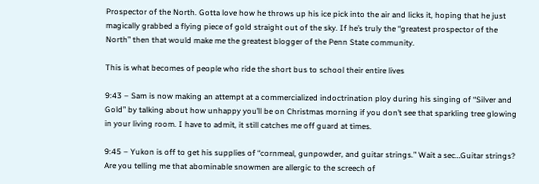Prospector of the North. Gotta love how he throws up his ice pick into the air and licks it, hoping that he just magically grabbed a flying piece of gold straight out of the sky. If he’s truly the “greatest prospector of the North” then that would make me the greatest blogger of the Penn State community.

This is what becomes of people who ride the short bus to school their entire lives

9:43 – Sam is now making an attempt at a commercialized indoctrination ploy during his singing of “Silver and Gold” by talking about how unhappy you’ll be on Christmas morning if you don’t see that sparkling tree glowing in your living room. I have to admit, it still catches me off guard at times.

9:45 – Yukon is off to get his supplies of “cornmeal, gunpowder, and guitar strings.” Wait a sec…Guitar strings? Are you telling me that abominable snowmen are allergic to the screech of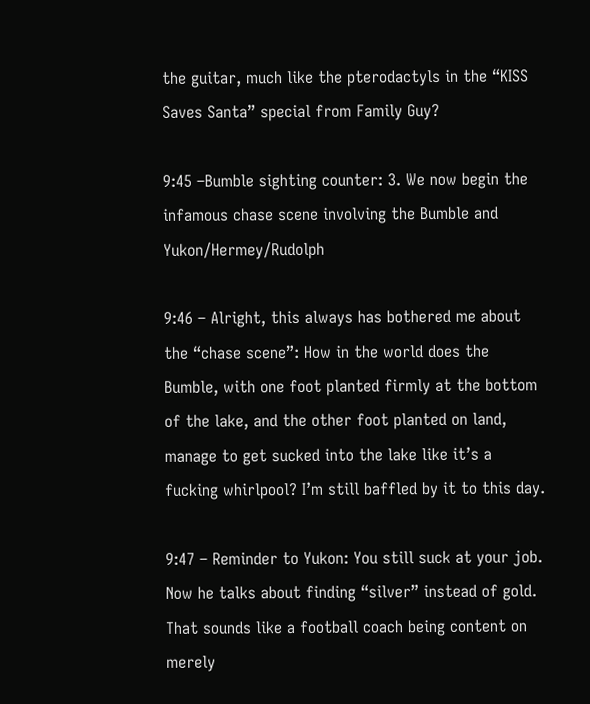the guitar, much like the pterodactyls in the “KISS Saves Santa” special from Family Guy?

9:45 –Bumble sighting counter: 3. We now begin the infamous chase scene involving the Bumble and Yukon/Hermey/Rudolph

9:46 – Alright, this always has bothered me about the “chase scene”: How in the world does the Bumble, with one foot planted firmly at the bottom of the lake, and the other foot planted on land, manage to get sucked into the lake like it’s a fucking whirlpool? I’m still baffled by it to this day.

9:47 – Reminder to Yukon: You still suck at your job. Now he talks about finding “silver” instead of gold. That sounds like a football coach being content on merely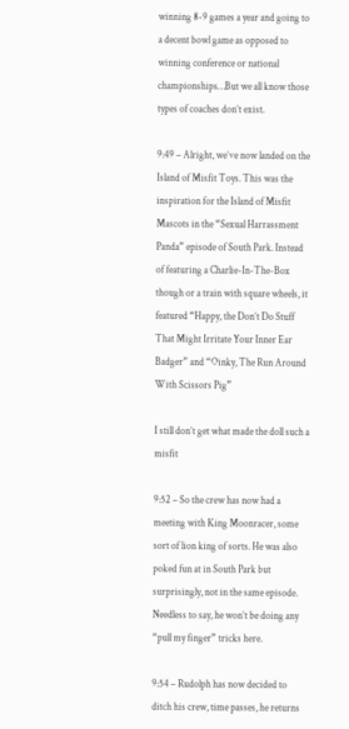winning 8-9 games a year and going to a decent bowl game as opposed to winning conference or national championships…But we all know those types of coaches don’t exist.

9:49 – Alright, we’ve now landed on the Island of Misfit Toys. This was the inspiration for the Island of Misfit Mascots in the “Sexual Harrassment Panda” episode of South Park. Instead of featuring a Charlie-In-The-Box though or a train with square wheels, it featured “Happy, the Don’t Do Stuff That Might Irritate Your Inner Ear Badger” and “Oinky, The Run Around With Scissors Pig”

I still don’t get what made the doll such a misfit

9:52 – So the crew has now had a meeting with King Moonracer, some sort of lion king of sorts. He was also poked fun at in South Park but surprisingly, not in the same episode. Needless to say, he won’t be doing any “pull my finger” tricks here.

9:54 – Rudolph has now decided to ditch his crew, time passes, he returns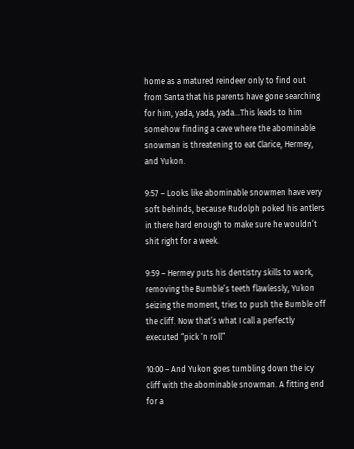home as a matured reindeer only to find out from Santa that his parents have gone searching for him, yada, yada, yada…This leads to him somehow finding a cave where the abominable snowman is threatening to eat Clarice, Hermey, and Yukon.

9:57 – Looks like abominable snowmen have very soft behinds, because Rudolph poked his antlers in there hard enough to make sure he wouldn’t shit right for a week.

9:59 – Hermey puts his dentistry skills to work, removing the Bumble’s teeth flawlessly, Yukon seizing the moment, tries to push the Bumble off the cliff. Now that’s what I call a perfectly executed “pick ‘n roll”

10:00 – And Yukon goes tumbling down the icy cliff with the abominable snowman. A fitting end for a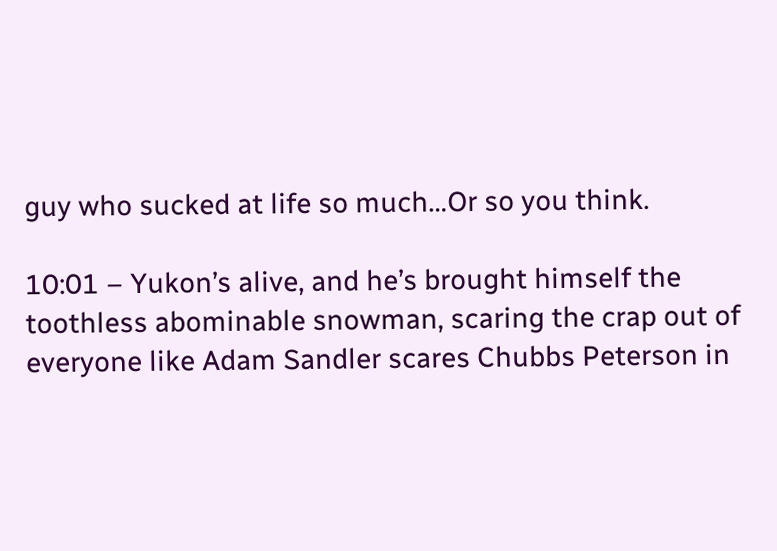guy who sucked at life so much…Or so you think.

10:01 – Yukon’s alive, and he’s brought himself the toothless abominable snowman, scaring the crap out of everyone like Adam Sandler scares Chubbs Peterson in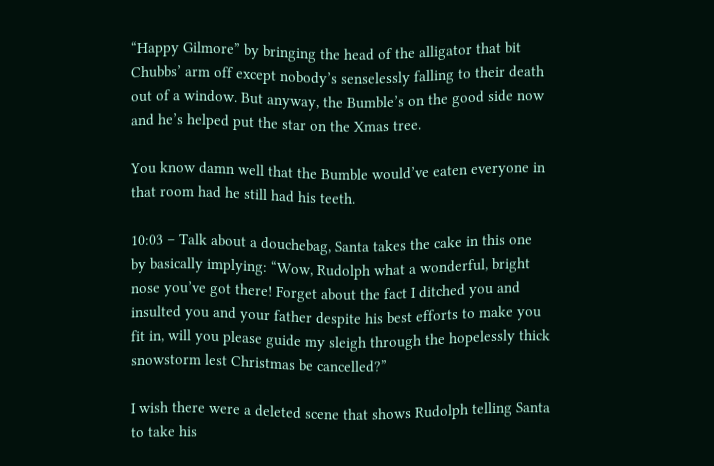“Happy Gilmore” by bringing the head of the alligator that bit Chubbs’ arm off except nobody’s senselessly falling to their death out of a window. But anyway, the Bumble’s on the good side now and he’s helped put the star on the Xmas tree.

You know damn well that the Bumble would’ve eaten everyone in that room had he still had his teeth.

10:03 – Talk about a douchebag, Santa takes the cake in this one by basically implying: “Wow, Rudolph what a wonderful, bright nose you’ve got there! Forget about the fact I ditched you and insulted you and your father despite his best efforts to make you fit in, will you please guide my sleigh through the hopelessly thick snowstorm lest Christmas be cancelled?”

I wish there were a deleted scene that shows Rudolph telling Santa to take his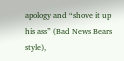apology and “shove it up his ass” (Bad News Bears style),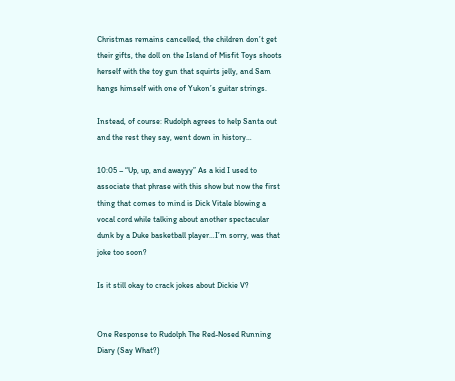Christmas remains cancelled, the children don’t get their gifts, the doll on the Island of Misfit Toys shoots herself with the toy gun that squirts jelly, and Sam hangs himself with one of Yukon’s guitar strings.

Instead, of course: Rudolph agrees to help Santa out and the rest they say, went down in history…

10:05 – “Up, up, and awayyy” As a kid I used to associate that phrase with this show but now the first thing that comes to mind is Dick Vitale blowing a vocal cord while talking about another spectacular dunk by a Duke basketball player…I’m sorry, was that joke too soon?

Is it still okay to crack jokes about Dickie V?


One Response to Rudolph The Red-Nosed Running Diary (Say What?)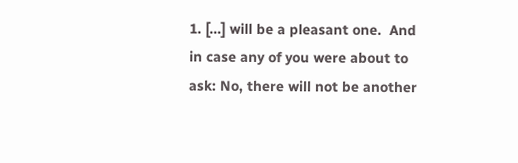1. […] will be a pleasant one.  And in case any of you were about to ask: No, there will not be another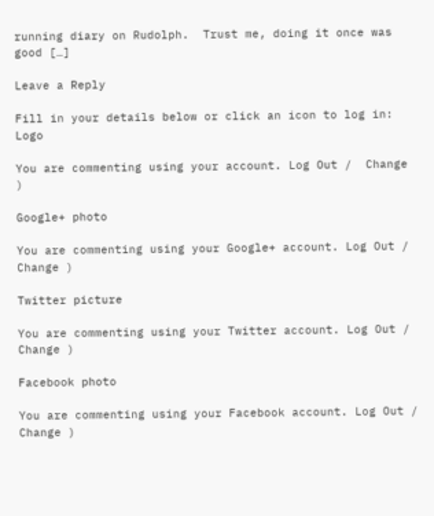running diary on Rudolph.  Trust me, doing it once was good […]

Leave a Reply

Fill in your details below or click an icon to log in: Logo

You are commenting using your account. Log Out /  Change )

Google+ photo

You are commenting using your Google+ account. Log Out /  Change )

Twitter picture

You are commenting using your Twitter account. Log Out /  Change )

Facebook photo

You are commenting using your Facebook account. Log Out /  Change )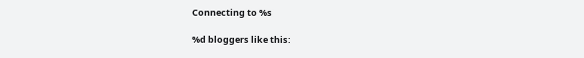Connecting to %s

%d bloggers like this: